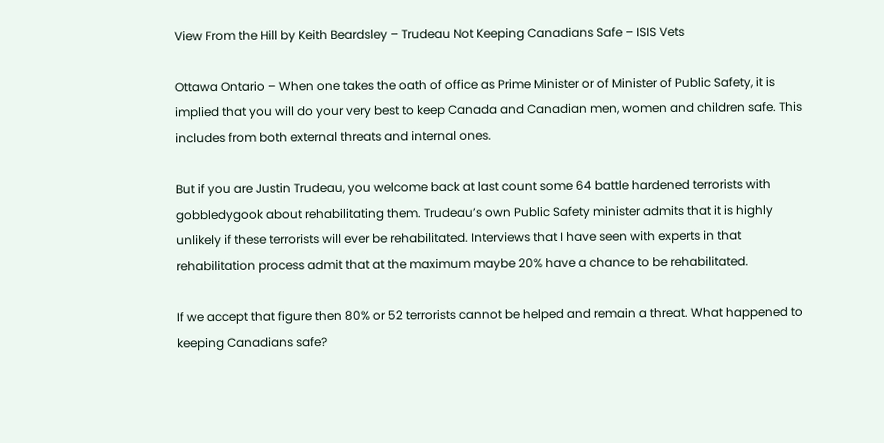View From the Hill by Keith Beardsley – Trudeau Not Keeping Canadians Safe – ISIS Vets

Ottawa Ontario – When one takes the oath of office as Prime Minister or of Minister of Public Safety, it is implied that you will do your very best to keep Canada and Canadian men, women and children safe. This includes from both external threats and internal ones.

But if you are Justin Trudeau, you welcome back at last count some 64 battle hardened terrorists with gobbledygook about rehabilitating them. Trudeau’s own Public Safety minister admits that it is highly unlikely if these terrorists will ever be rehabilitated. Interviews that I have seen with experts in that rehabilitation process admit that at the maximum maybe 20% have a chance to be rehabilitated.

If we accept that figure then 80% or 52 terrorists cannot be helped and remain a threat. What happened to keeping Canadians safe?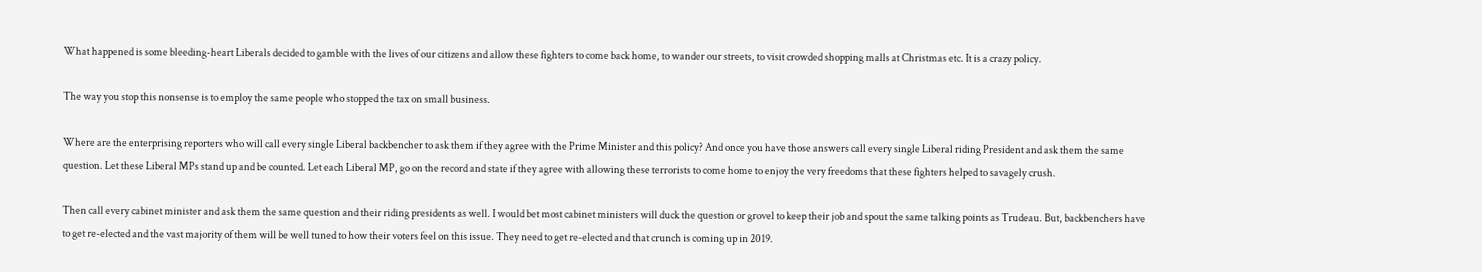What happened is some bleeding-heart Liberals decided to gamble with the lives of our citizens and allow these fighters to come back home, to wander our streets, to visit crowded shopping malls at Christmas etc. It is a crazy policy.

The way you stop this nonsense is to employ the same people who stopped the tax on small business.

Where are the enterprising reporters who will call every single Liberal backbencher to ask them if they agree with the Prime Minister and this policy? And once you have those answers call every single Liberal riding President and ask them the same question. Let these Liberal MPs stand up and be counted. Let each Liberal MP, go on the record and state if they agree with allowing these terrorists to come home to enjoy the very freedoms that these fighters helped to savagely crush.

Then call every cabinet minister and ask them the same question and their riding presidents as well. I would bet most cabinet ministers will duck the question or grovel to keep their job and spout the same talking points as Trudeau. But, backbenchers have to get re-elected and the vast majority of them will be well tuned to how their voters feel on this issue. They need to get re-elected and that crunch is coming up in 2019.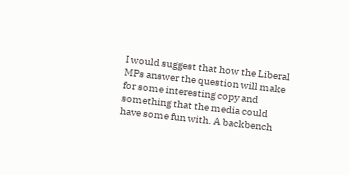I would suggest that how the Liberal MPs answer the question will make for some interesting copy and something that the media could have some fun with. A backbench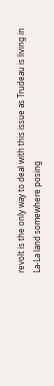revolt is the only way to deal with this issue as Trudeau is living in La-La land somewhere posing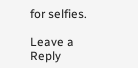for selfies.

Leave a Reply